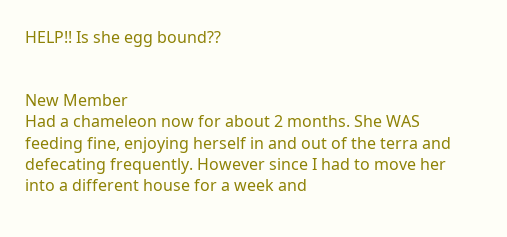HELP!! Is she egg bound??


New Member
Had a chameleon now for about 2 months. She WAS feeding fine, enjoying herself in and out of the terra and defecating frequently. However since I had to move her into a different house for a week and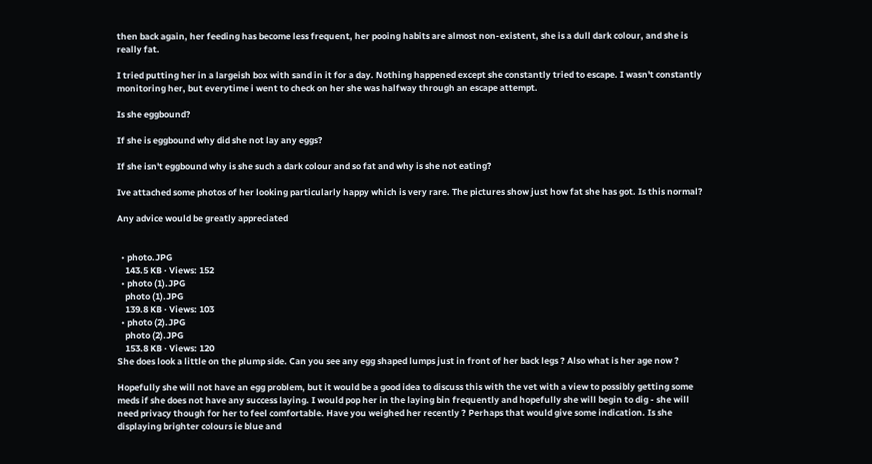then back again, her feeding has become less frequent, her pooing habits are almost non-existent, she is a dull dark colour, and she is really fat.

I tried putting her in a largeish box with sand in it for a day. Nothing happened except she constantly tried to escape. I wasn't constantly monitoring her, but everytime i went to check on her she was halfway through an escape attempt.

Is she eggbound?

If she is eggbound why did she not lay any eggs?

If she isn't eggbound why is she such a dark colour and so fat and why is she not eating?

Ive attached some photos of her looking particularly happy which is very rare. The pictures show just how fat she has got. Is this normal?

Any advice would be greatly appreciated


  • photo.JPG
    143.5 KB · Views: 152
  • photo (1).JPG
    photo (1).JPG
    139.8 KB · Views: 103
  • photo (2).JPG
    photo (2).JPG
    153.8 KB · Views: 120
She does look a little on the plump side. Can you see any egg shaped lumps just in front of her back legs ? Also what is her age now ?

Hopefully she will not have an egg problem, but it would be a good idea to discuss this with the vet with a view to possibly getting some meds if she does not have any success laying. I would pop her in the laying bin frequently and hopefully she will begin to dig - she will need privacy though for her to feel comfortable. Have you weighed her recently ? Perhaps that would give some indication. Is she displaying brighter colours ie blue and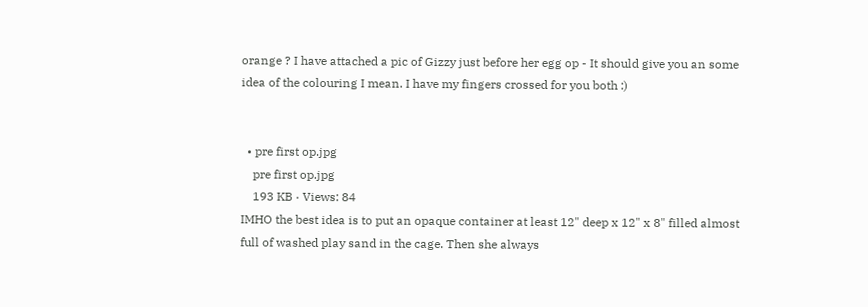orange ? I have attached a pic of Gizzy just before her egg op - It should give you an some idea of the colouring I mean. I have my fingers crossed for you both :)


  • pre first op.jpg
    pre first op.jpg
    193 KB · Views: 84
IMHO the best idea is to put an opaque container at least 12" deep x 12" x 8" filled almost full of washed play sand in the cage. Then she always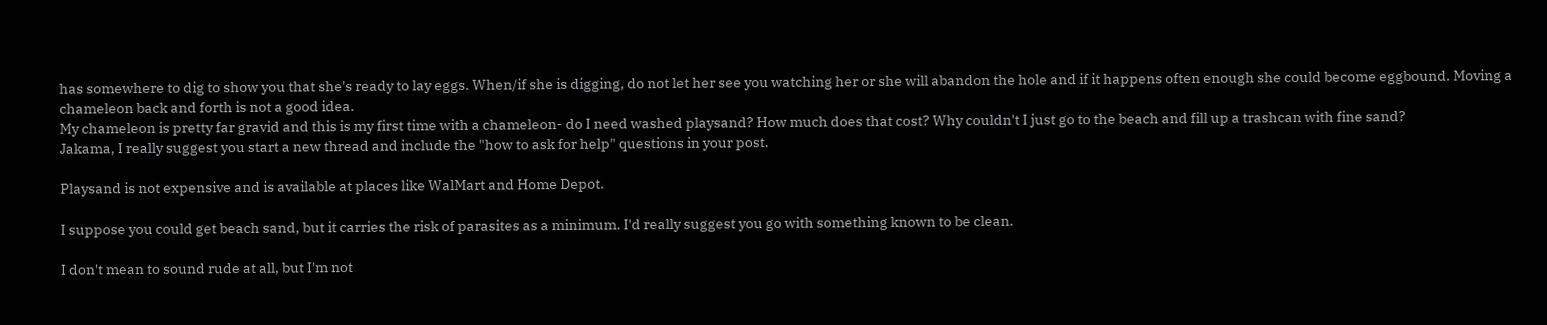has somewhere to dig to show you that she's ready to lay eggs. When/if she is digging, do not let her see you watching her or she will abandon the hole and if it happens often enough she could become eggbound. Moving a chameleon back and forth is not a good idea.
My chameleon is pretty far gravid and this is my first time with a chameleon- do I need washed playsand? How much does that cost? Why couldn't I just go to the beach and fill up a trashcan with fine sand?
Jakama, I really suggest you start a new thread and include the "how to ask for help" questions in your post.

Playsand is not expensive and is available at places like WalMart and Home Depot.

I suppose you could get beach sand, but it carries the risk of parasites as a minimum. I'd really suggest you go with something known to be clean.

I don't mean to sound rude at all, but I'm not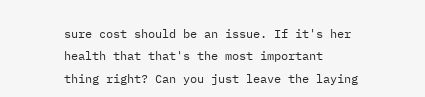sure cost should be an issue. If it's her health that that's the most important thing right? Can you just leave the laying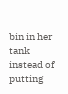bin in her tank instead of putting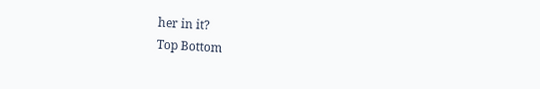her in it?
Top Bottom